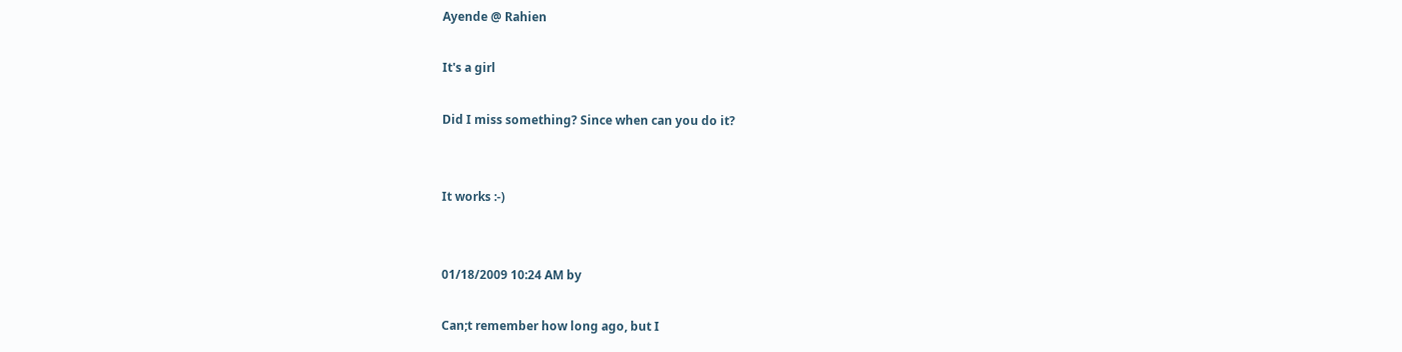Ayende @ Rahien

It's a girl

Did I miss something? Since when can you do it?


It works :-)


01/18/2009 10:24 AM by

Can;t remember how long ago, but I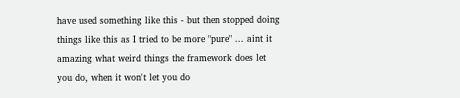have used something like this - but then stopped doing things like this as I tried to be more "pure" ... aint it amazing what weird things the framework does let you do, when it won't let you do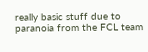really basic stuff due to paranoia from the FCL team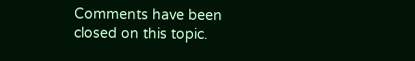Comments have been closed on this topic.